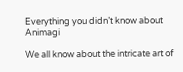Everything you didn’t know about Animagi

We all know about the intricate art of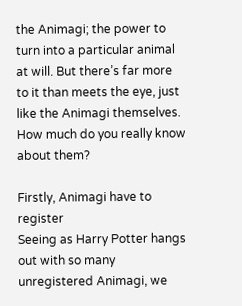the Animagi; the power to turn into a particular animal at will. But there’s far more to it than meets the eye, just like the Animagi themselves. How much do you really know about them?

Firstly, Animagi have to register
Seeing as Harry Potter hangs out with so many unregistered Animagi, we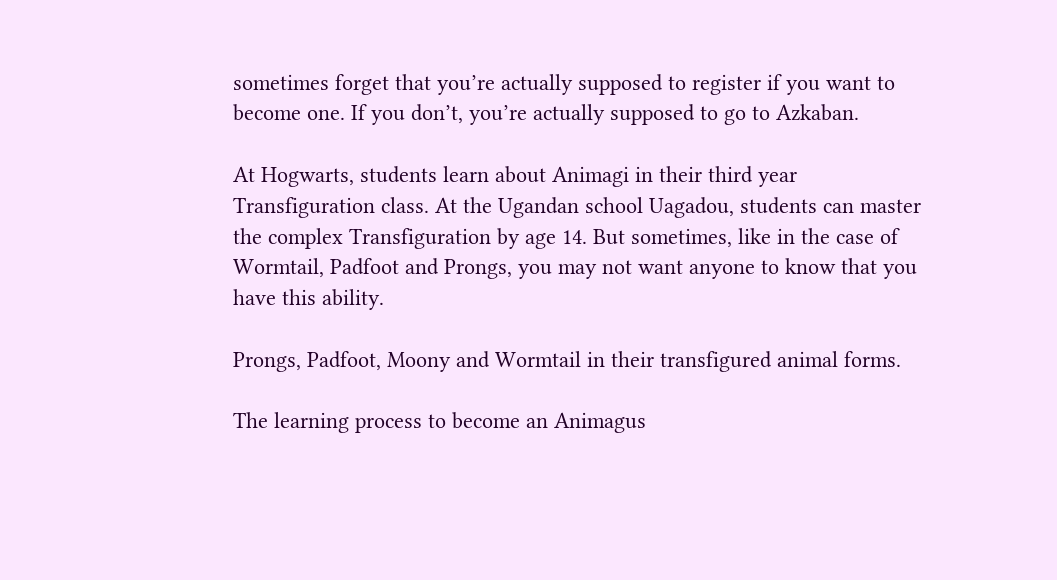sometimes forget that you’re actually supposed to register if you want to become one. If you don’t, you’re actually supposed to go to Azkaban.

At Hogwarts, students learn about Animagi in their third year Transfiguration class. At the Ugandan school Uagadou, students can master the complex Transfiguration by age 14. But sometimes, like in the case of Wormtail, Padfoot and Prongs, you may not want anyone to know that you have this ability.

Prongs, Padfoot, Moony and Wormtail in their transfigured animal forms.

The learning process to become an Animagus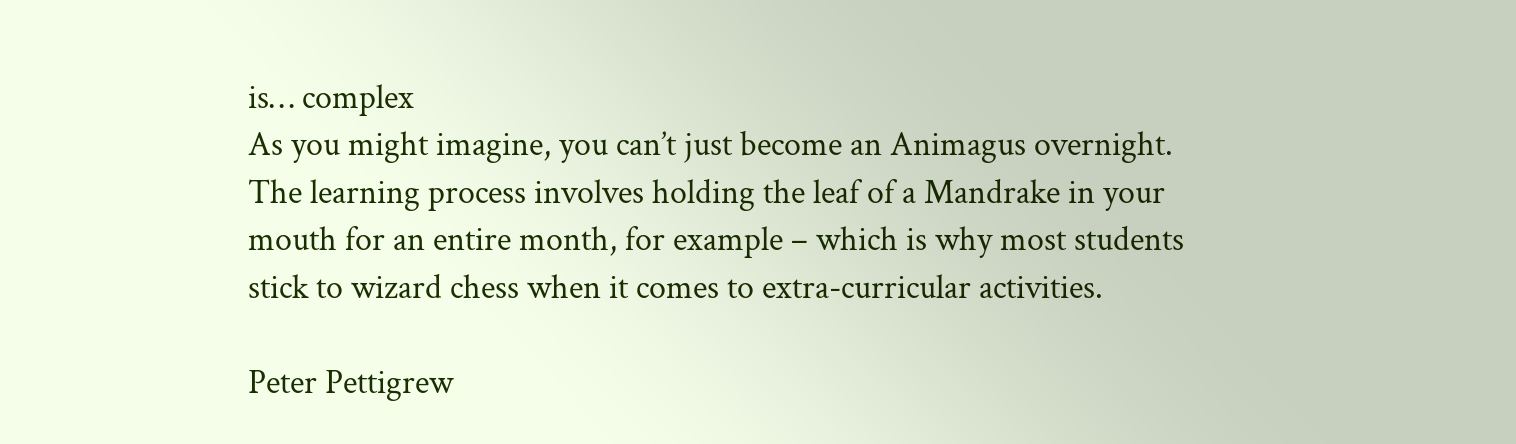is… complex
As you might imagine, you can’t just become an Animagus overnight. The learning process involves holding the leaf of a Mandrake in your mouth for an entire month, for example – which is why most students stick to wizard chess when it comes to extra-curricular activities.

Peter Pettigrew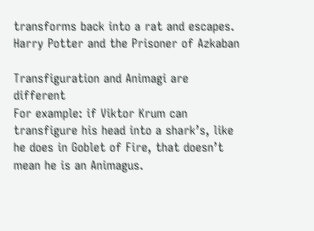transforms back into a rat and escapes.
Harry Potter and the Prisoner of Azkaban

Transfiguration and Animagi are different
For example: if Viktor Krum can transfigure his head into a shark’s, like he does in Goblet of Fire, that doesn’t mean he is an Animagus.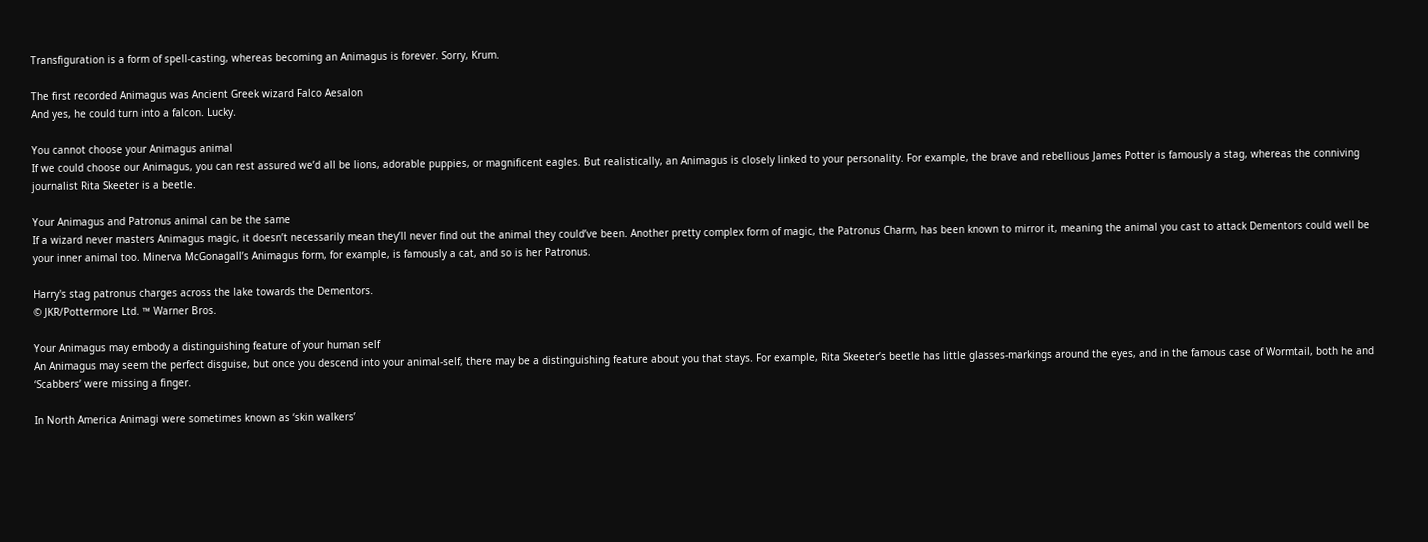Transfiguration is a form of spell-casting, whereas becoming an Animagus is forever. Sorry, Krum.

The first recorded Animagus was Ancient Greek wizard Falco Aesalon
And yes, he could turn into a falcon. Lucky.

You cannot choose your Animagus animal
If we could choose our Animagus, you can rest assured we’d all be lions, adorable puppies, or magnificent eagles. But realistically, an Animagus is closely linked to your personality. For example, the brave and rebellious James Potter is famously a stag, whereas the conniving journalist Rita Skeeter is a beetle.

Your Animagus and Patronus animal can be the same
If a wizard never masters Animagus magic, it doesn’t necessarily mean they’ll never find out the animal they could’ve been. Another pretty complex form of magic, the Patronus Charm, has been known to mirror it, meaning the animal you cast to attack Dementors could well be your inner animal too. Minerva McGonagall’s Animagus form, for example, is famously a cat, and so is her Patronus.

Harry's stag patronus charges across the lake towards the Dementors.
© JKR/Pottermore Ltd. ™ Warner Bros.

Your Animagus may embody a distinguishing feature of your human self
An Animagus may seem the perfect disguise, but once you descend into your animal-self, there may be a distinguishing feature about you that stays. For example, Rita Skeeter’s beetle has little glasses-markings around the eyes, and in the famous case of Wormtail, both he and ‘Scabbers’ were missing a finger.

In North America Animagi were sometimes known as ‘skin walkers’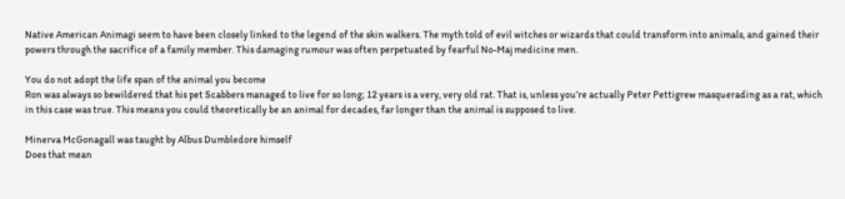Native American Animagi seem to have been closely linked to the legend of the skin walkers. The myth told of evil witches or wizards that could transform into animals, and gained their powers through the sacrifice of a family member. This damaging rumour was often perpetuated by fearful No-Maj medicine men.

You do not adopt the life span of the animal you become
Ron was always so bewildered that his pet Scabbers managed to live for so long; 12 years is a very, very old rat. That is, unless you’re actually Peter Pettigrew masquerading as a rat, which in this case was true. This means you could theoretically be an animal for decades, far longer than the animal is supposed to live.

Minerva McGonagall was taught by Albus Dumbledore himself
Does that mean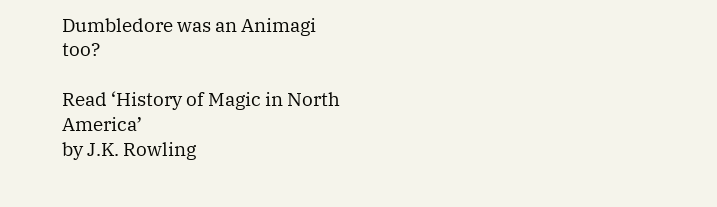Dumbledore was an Animagi too?

Read ‘History of Magic in North America’
by J.K. Rowling